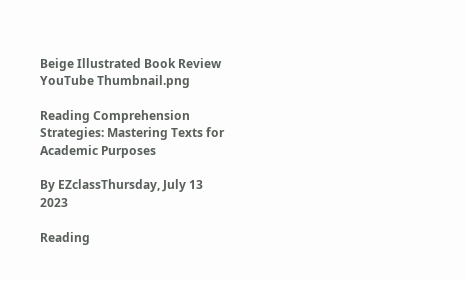Beige Illustrated Book Review YouTube Thumbnail.png

Reading Comprehension Strategies: Mastering Texts for Academic Purposes

By EZclassThursday, July 13 2023

Reading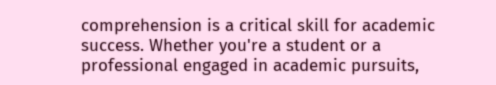comprehension is a critical skill for academic success. Whether you're a student or a professional engaged in academic pursuits,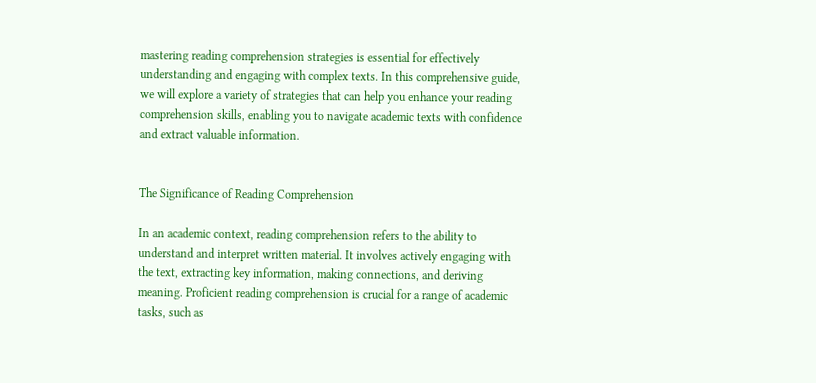mastering reading comprehension strategies is essential for effectively understanding and engaging with complex texts. In this comprehensive guide, we will explore a variety of strategies that can help you enhance your reading comprehension skills, enabling you to navigate academic texts with confidence and extract valuable information.


The Significance of Reading Comprehension

In an academic context, reading comprehension refers to the ability to understand and interpret written material. It involves actively engaging with the text, extracting key information, making connections, and deriving meaning. Proficient reading comprehension is crucial for a range of academic tasks, such as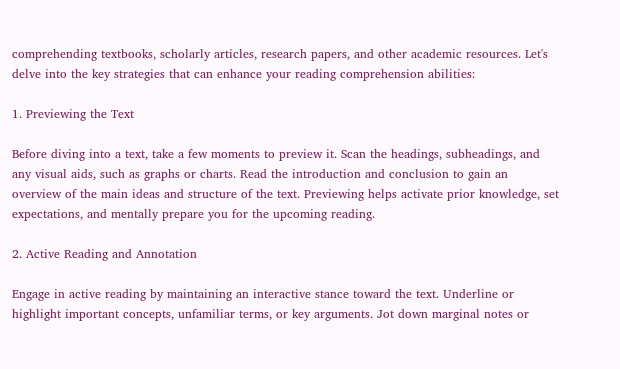comprehending textbooks, scholarly articles, research papers, and other academic resources. Let's delve into the key strategies that can enhance your reading comprehension abilities:

1. Previewing the Text

Before diving into a text, take a few moments to preview it. Scan the headings, subheadings, and any visual aids, such as graphs or charts. Read the introduction and conclusion to gain an overview of the main ideas and structure of the text. Previewing helps activate prior knowledge, set expectations, and mentally prepare you for the upcoming reading.

2. Active Reading and Annotation

Engage in active reading by maintaining an interactive stance toward the text. Underline or highlight important concepts, unfamiliar terms, or key arguments. Jot down marginal notes or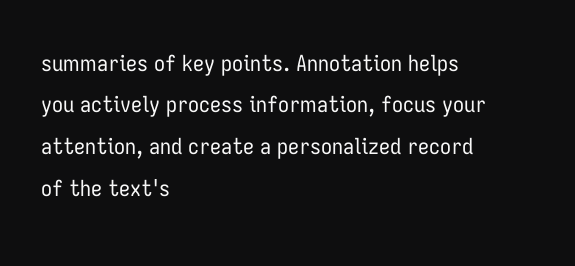summaries of key points. Annotation helps you actively process information, focus your attention, and create a personalized record of the text's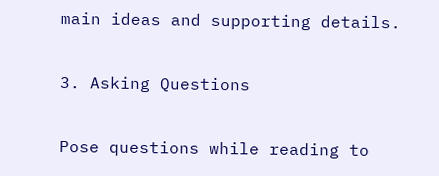main ideas and supporting details.

3. Asking Questions

Pose questions while reading to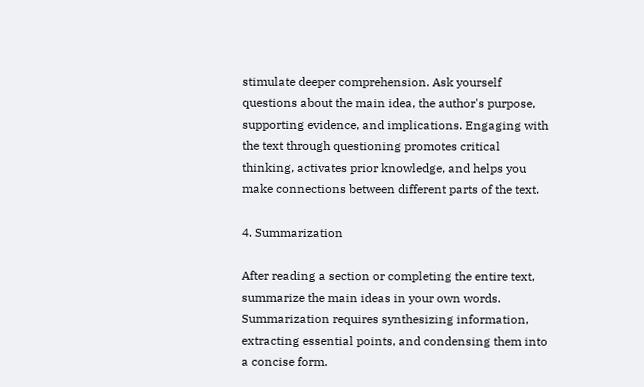stimulate deeper comprehension. Ask yourself questions about the main idea, the author's purpose, supporting evidence, and implications. Engaging with the text through questioning promotes critical thinking, activates prior knowledge, and helps you make connections between different parts of the text.

4. Summarization

After reading a section or completing the entire text, summarize the main ideas in your own words. Summarization requires synthesizing information, extracting essential points, and condensing them into a concise form.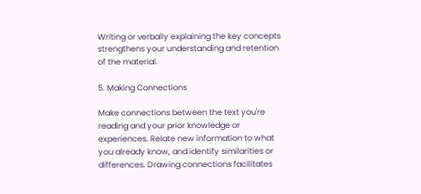Writing or verbally explaining the key concepts strengthens your understanding and retention of the material.

5. Making Connections

Make connections between the text you're reading and your prior knowledge or experiences. Relate new information to what you already know, and identify similarities or differences. Drawing connections facilitates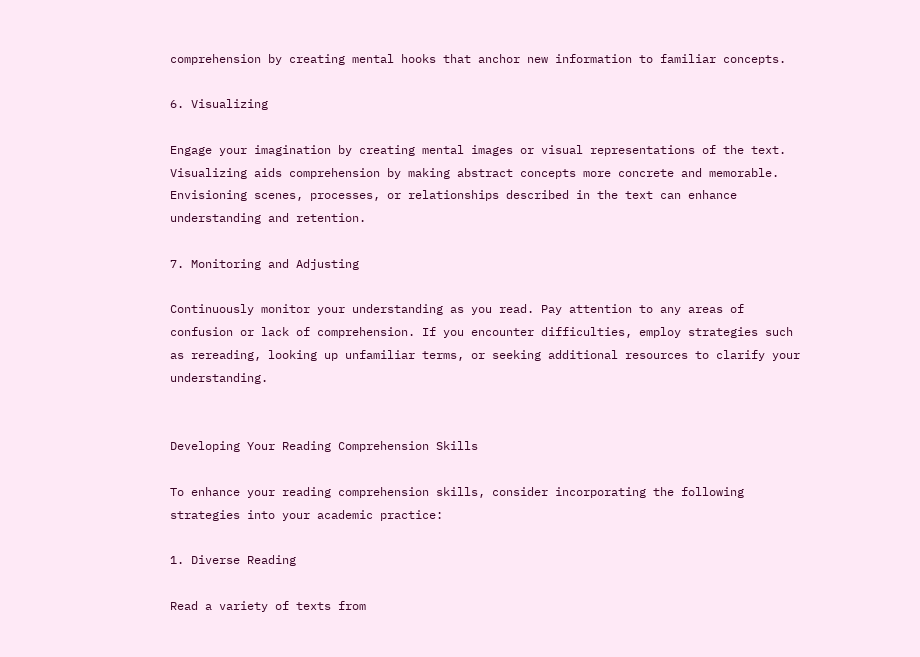comprehension by creating mental hooks that anchor new information to familiar concepts.

6. Visualizing

Engage your imagination by creating mental images or visual representations of the text. Visualizing aids comprehension by making abstract concepts more concrete and memorable. Envisioning scenes, processes, or relationships described in the text can enhance understanding and retention.

7. Monitoring and Adjusting

Continuously monitor your understanding as you read. Pay attention to any areas of confusion or lack of comprehension. If you encounter difficulties, employ strategies such as rereading, looking up unfamiliar terms, or seeking additional resources to clarify your understanding.


Developing Your Reading Comprehension Skills

To enhance your reading comprehension skills, consider incorporating the following strategies into your academic practice:

1. Diverse Reading

Read a variety of texts from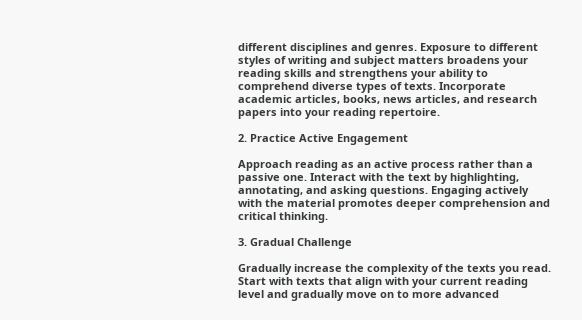different disciplines and genres. Exposure to different styles of writing and subject matters broadens your reading skills and strengthens your ability to comprehend diverse types of texts. Incorporate academic articles, books, news articles, and research papers into your reading repertoire.

2. Practice Active Engagement

Approach reading as an active process rather than a passive one. Interact with the text by highlighting, annotating, and asking questions. Engaging actively with the material promotes deeper comprehension and critical thinking.

3. Gradual Challenge

Gradually increase the complexity of the texts you read. Start with texts that align with your current reading level and gradually move on to more advanced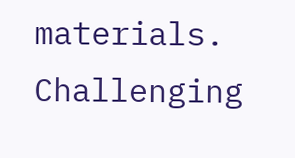materials. Challenging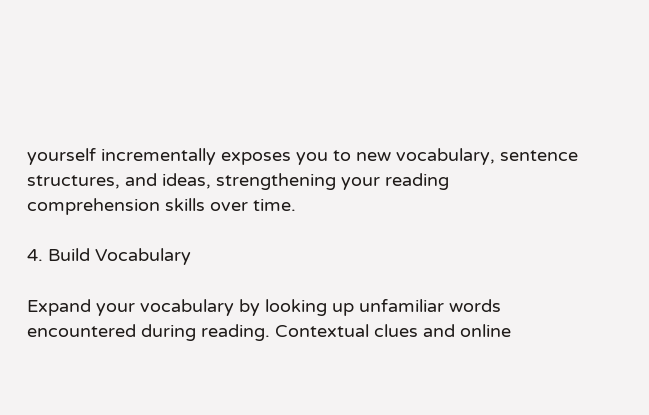yourself incrementally exposes you to new vocabulary, sentence structures, and ideas, strengthening your reading comprehension skills over time.

4. Build Vocabulary

Expand your vocabulary by looking up unfamiliar words encountered during reading. Contextual clues and online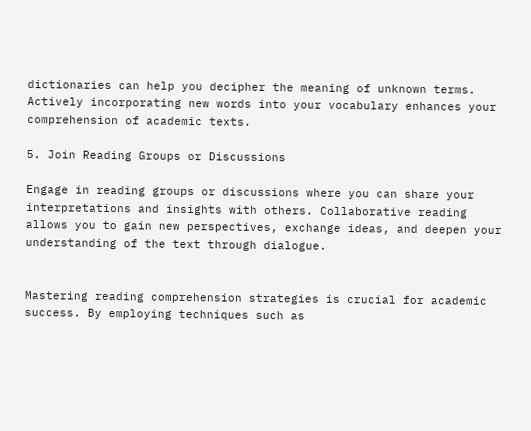dictionaries can help you decipher the meaning of unknown terms. Actively incorporating new words into your vocabulary enhances your comprehension of academic texts.

5. Join Reading Groups or Discussions

Engage in reading groups or discussions where you can share your interpretations and insights with others. Collaborative reading allows you to gain new perspectives, exchange ideas, and deepen your understanding of the text through dialogue.


Mastering reading comprehension strategies is crucial for academic success. By employing techniques such as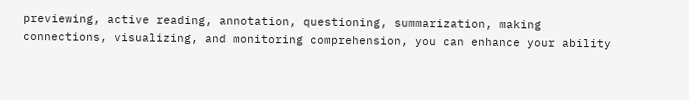previewing, active reading, annotation, questioning, summarization, making connections, visualizing, and monitoring comprehension, you can enhance your ability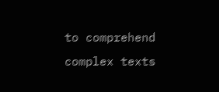to comprehend complex texts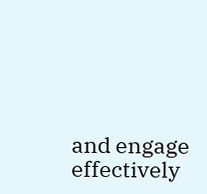and engage effectively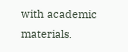with academic materials.